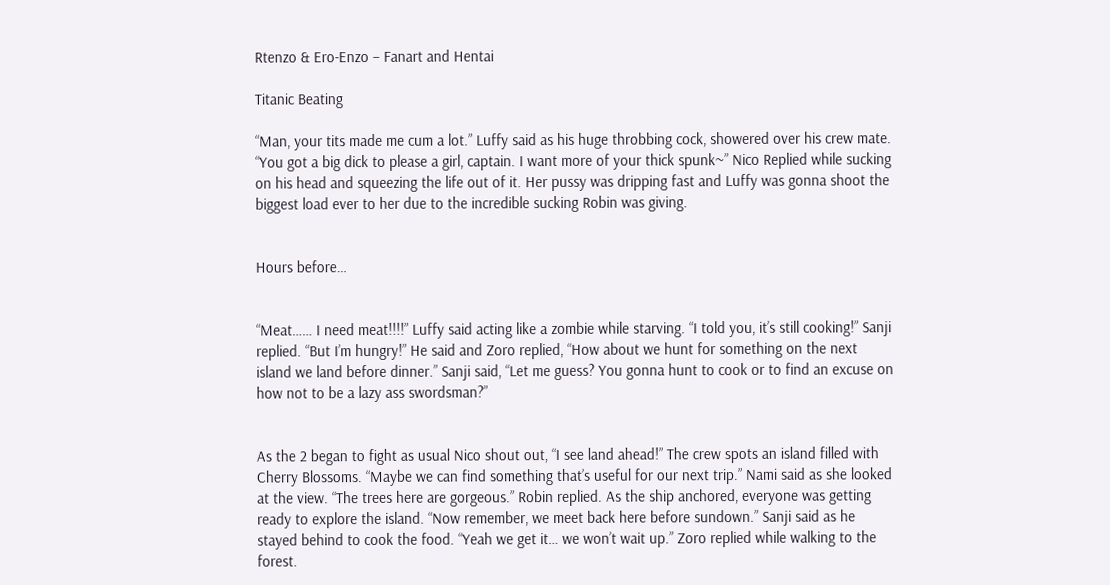Rtenzo & Ero-Enzo – Fanart and Hentai

Titanic Beating

“Man, your tits made me cum a lot.” Luffy said as his huge throbbing cock, showered over his crew mate. “You got a big dick to please a girl, captain. I want more of your thick spunk~” Nico Replied while sucking on his head and squeezing the life out of it. Her pussy was dripping fast and Luffy was gonna shoot the biggest load ever to her due to the incredible sucking Robin was giving.


Hours before…


“Meat…… I need meat!!!!” Luffy said acting like a zombie while starving. “I told you, it’s still cooking!” Sanji replied. “But I’m hungry!” He said and Zoro replied, “How about we hunt for something on the next island we land before dinner.” Sanji said, “Let me guess? You gonna hunt to cook or to find an excuse on how not to be a lazy ass swordsman?”


As the 2 began to fight as usual Nico shout out, “I see land ahead!” The crew spots an island filled with Cherry Blossoms. “Maybe we can find something that’s useful for our next trip.” Nami said as she looked at the view. “The trees here are gorgeous.” Robin replied. As the ship anchored, everyone was getting ready to explore the island. “Now remember, we meet back here before sundown.” Sanji said as he stayed behind to cook the food. “Yeah we get it… we won’t wait up.” Zoro replied while walking to the forest.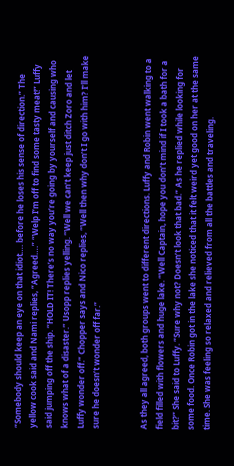“Somebody should keep an eye on that idiot…. before he loses his sense of direction.” The yellow cook said and Nami replies, “Agreed….” “Welp I’m off to find some tasty meat!” Luffy said jumping off the ship. “HOLD IT! There’s no way you’re going by yourself and causing who knows what of a disaster.” Usopp replies yelling. “Well we can’t keep just ditch Zoro and let Luffy wonder off.” Chopper says and Nico replies, “Well then why don’t I go with him? I’ll make sure he doesn’t wonder off far.”


As they all agreed, both groups went to different directions. Luffy and Robin went walking to a field filled with flowers and huge lake. “Well Captain, hope you don’t mind if I took a bath for a bit?” She said to Luffy. “Sure why not? Doesn’t look that bad.” As he replied while looking for some food. Once Robin got in the lake she noticed that it felt weird yet good on her at the same time. She was feeling so relaxed and relieved from all the battles and traveling.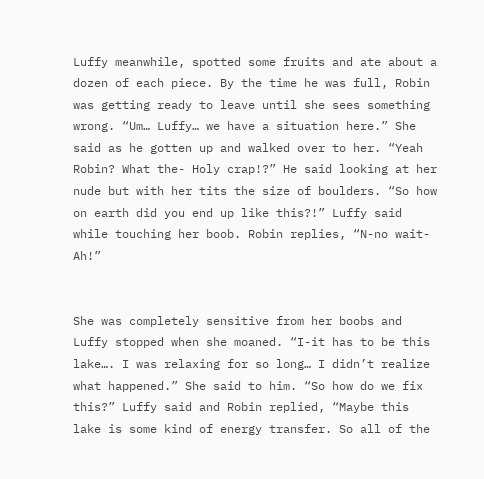Luffy meanwhile, spotted some fruits and ate about a dozen of each piece. By the time he was full, Robin was getting ready to leave until she sees something wrong. “Um… Luffy… we have a situation here.” She said as he gotten up and walked over to her. “Yeah Robin? What the- Holy crap!?” He said looking at her nude but with her tits the size of boulders. “So how on earth did you end up like this?!” Luffy said while touching her boob. Robin replies, “N-no wait- Ah!”


She was completely sensitive from her boobs and Luffy stopped when she moaned. “I-it has to be this lake…. I was relaxing for so long… I didn’t realize what happened.” She said to him. “So how do we fix this?” Luffy said and Robin replied, “Maybe this lake is some kind of energy transfer. So all of the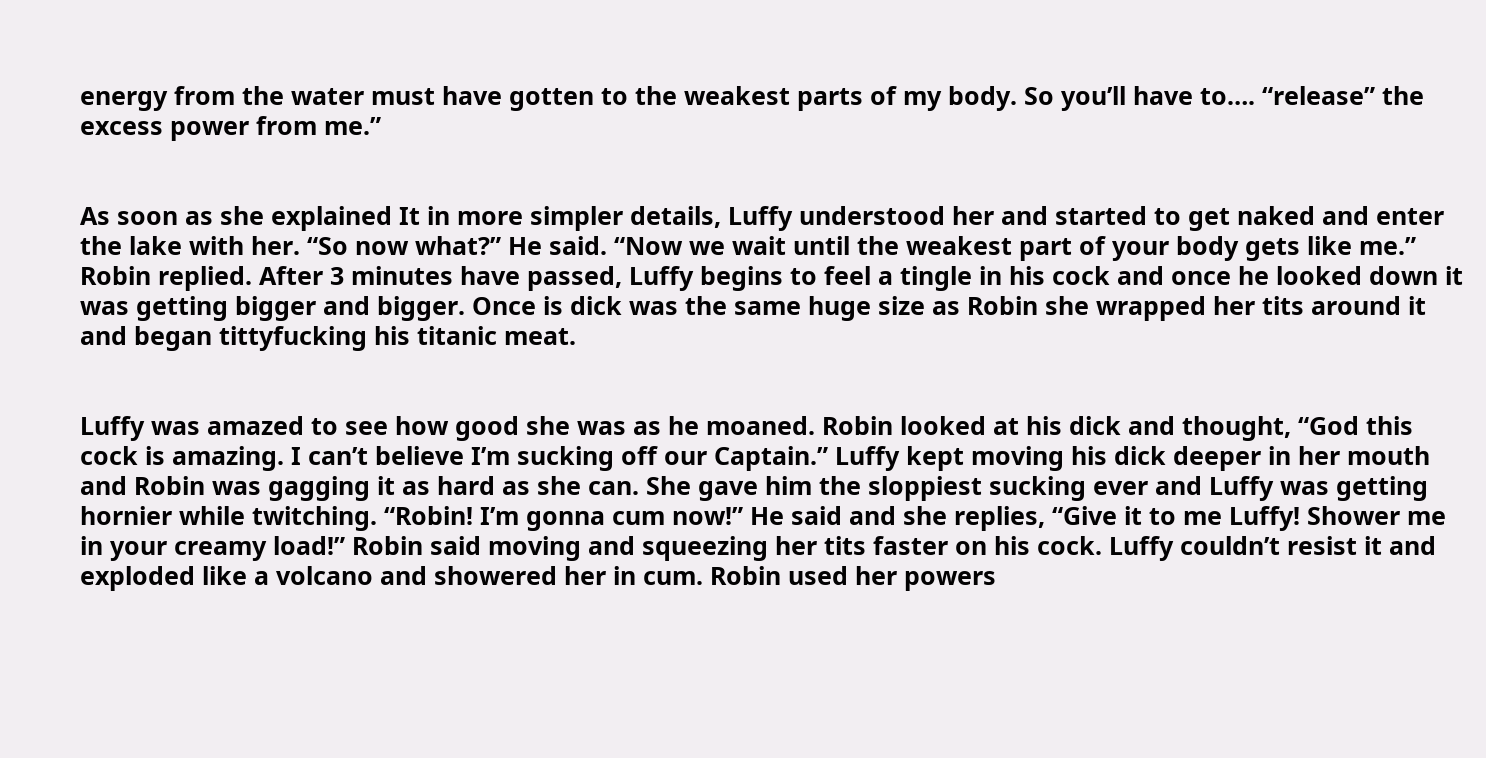energy from the water must have gotten to the weakest parts of my body. So you’ll have to…. “release” the excess power from me.”


As soon as she explained It in more simpler details, Luffy understood her and started to get naked and enter the lake with her. “So now what?” He said. “Now we wait until the weakest part of your body gets like me.” Robin replied. After 3 minutes have passed, Luffy begins to feel a tingle in his cock and once he looked down it was getting bigger and bigger. Once is dick was the same huge size as Robin she wrapped her tits around it and began tittyfucking his titanic meat.


Luffy was amazed to see how good she was as he moaned. Robin looked at his dick and thought, “God this cock is amazing. I can’t believe I’m sucking off our Captain.” Luffy kept moving his dick deeper in her mouth and Robin was gagging it as hard as she can. She gave him the sloppiest sucking ever and Luffy was getting hornier while twitching. “Robin! I’m gonna cum now!” He said and she replies, “Give it to me Luffy! Shower me in your creamy load!” Robin said moving and squeezing her tits faster on his cock. Luffy couldn’t resist it and exploded like a volcano and showered her in cum. Robin used her powers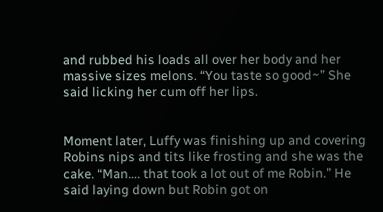and rubbed his loads all over her body and her massive sizes melons. “You taste so good~” She said licking her cum off her lips.


Moment later, Luffy was finishing up and covering Robins nips and tits like frosting and she was the cake. “Man…. that took a lot out of me Robin.” He said laying down but Robin got on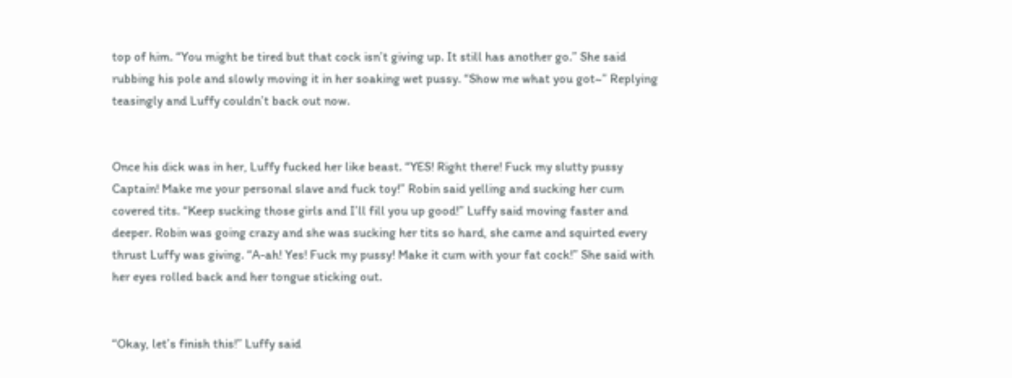top of him. “You might be tired but that cock isn’t giving up. It still has another go.” She said rubbing his pole and slowly moving it in her soaking wet pussy. “Show me what you got~” Replying teasingly and Luffy couldn’t back out now.


Once his dick was in her, Luffy fucked her like beast. “YES! Right there! Fuck my slutty pussy Captain! Make me your personal slave and fuck toy!” Robin said yelling and sucking her cum covered tits. “Keep sucking those girls and I’ll fill you up good!” Luffy said moving faster and deeper. Robin was going crazy and she was sucking her tits so hard, she came and squirted every thrust Luffy was giving. “A-ah! Yes! Fuck my pussy! Make it cum with your fat cock!” She said with her eyes rolled back and her tongue sticking out.


“Okay, let’s finish this!” Luffy said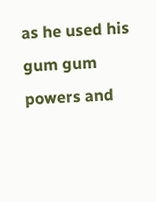as he used his gum gum powers and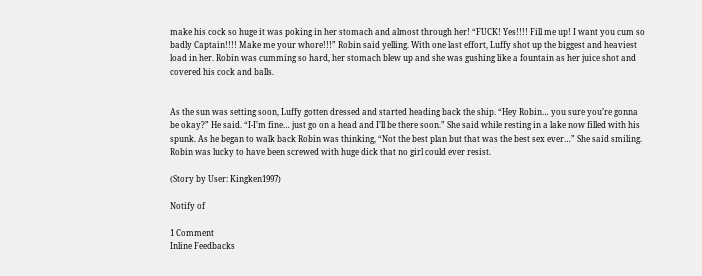make his cock so huge it was poking in her stomach and almost through her! “FUCK! Yes!!!! Fill me up! I want you cum so badly Captain!!!! Make me your whore!!!” Robin said yelling. With one last effort, Luffy shot up the biggest and heaviest load in her. Robin was cumming so hard, her stomach blew up and she was gushing like a fountain as her juice shot and covered his cock and balls.


As the sun was setting soon, Luffy gotten dressed and started heading back the ship. “Hey Robin… you sure you’re gonna be okay?” He said. “I-I’m fine… just go on a head and I’ll be there soon.” She said while resting in a lake now filled with his spunk. As he began to walk back Robin was thinking, “Not the best plan but that was the best sex ever…” She said smiling. Robin was lucky to have been screwed with huge dick that no girl could ever resist.

(Story by User: Kingken1997)

Notify of

1 Comment
Inline Feedbacks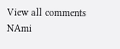View all comments
NAmi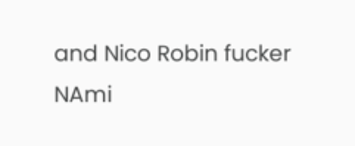and Nico Robin fucker
NAmi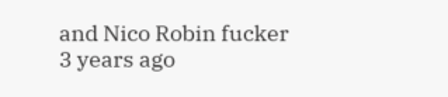and Nico Robin fucker
3 years ago